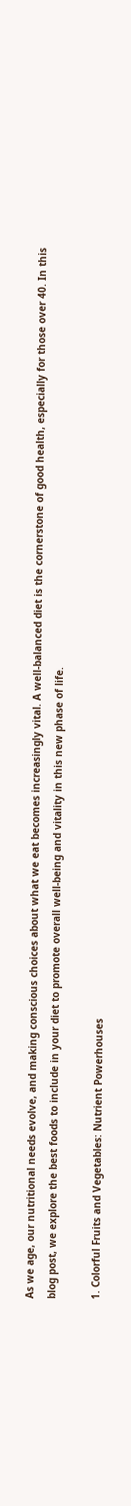As we age, our nutritional needs evolve, and making conscious choices about what we eat becomes increasingly vital. A well-balanced diet is the cornerstone of good health, especially for those over 40. In this blog post, we explore the best foods to include in your diet to promote overall well-being and vitality in this new phase of life.

1. Colorful Fruits and Vegetables: Nutrient Powerhouses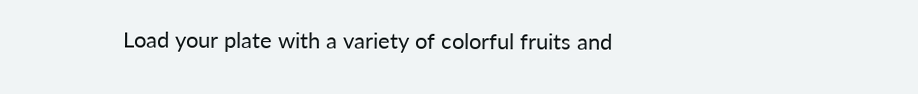Load your plate with a variety of colorful fruits and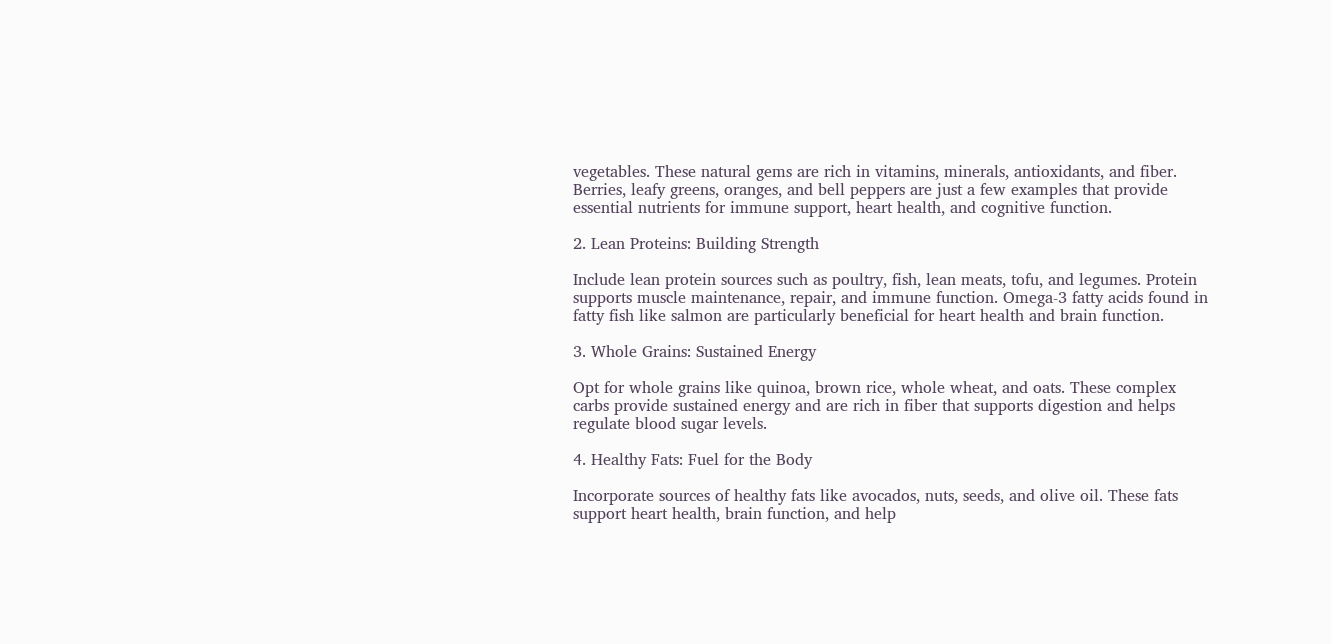vegetables. These natural gems are rich in vitamins, minerals, antioxidants, and fiber. Berries, leafy greens, oranges, and bell peppers are just a few examples that provide essential nutrients for immune support, heart health, and cognitive function.

2. Lean Proteins: Building Strength

Include lean protein sources such as poultry, fish, lean meats, tofu, and legumes. Protein supports muscle maintenance, repair, and immune function. Omega-3 fatty acids found in fatty fish like salmon are particularly beneficial for heart health and brain function.

3. Whole Grains: Sustained Energy

Opt for whole grains like quinoa, brown rice, whole wheat, and oats. These complex carbs provide sustained energy and are rich in fiber that supports digestion and helps regulate blood sugar levels.

4. Healthy Fats: Fuel for the Body

Incorporate sources of healthy fats like avocados, nuts, seeds, and olive oil. These fats support heart health, brain function, and help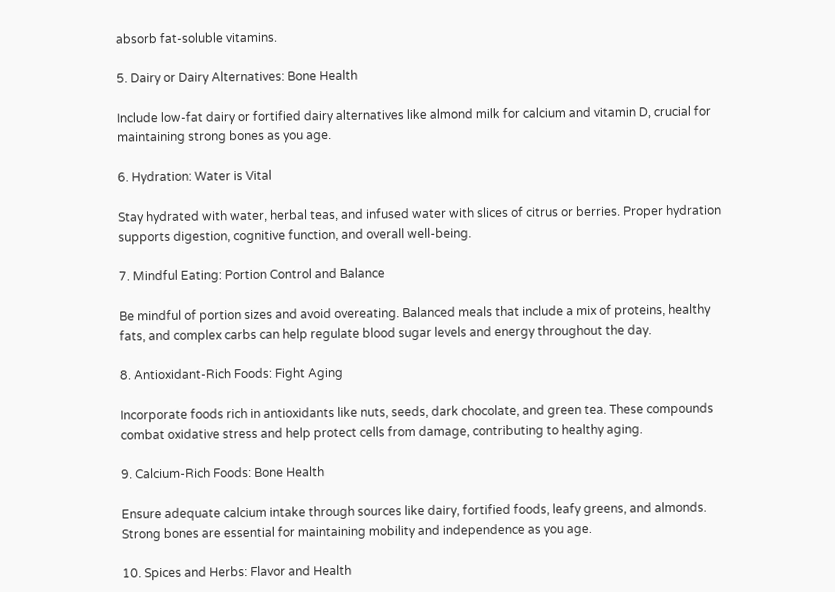absorb fat-soluble vitamins.

5. Dairy or Dairy Alternatives: Bone Health

Include low-fat dairy or fortified dairy alternatives like almond milk for calcium and vitamin D, crucial for maintaining strong bones as you age.

6. Hydration: Water is Vital

Stay hydrated with water, herbal teas, and infused water with slices of citrus or berries. Proper hydration supports digestion, cognitive function, and overall well-being.

7. Mindful Eating: Portion Control and Balance

Be mindful of portion sizes and avoid overeating. Balanced meals that include a mix of proteins, healthy fats, and complex carbs can help regulate blood sugar levels and energy throughout the day.

8. Antioxidant-Rich Foods: Fight Aging

Incorporate foods rich in antioxidants like nuts, seeds, dark chocolate, and green tea. These compounds combat oxidative stress and help protect cells from damage, contributing to healthy aging.

9. Calcium-Rich Foods: Bone Health

Ensure adequate calcium intake through sources like dairy, fortified foods, leafy greens, and almonds. Strong bones are essential for maintaining mobility and independence as you age.

10. Spices and Herbs: Flavor and Health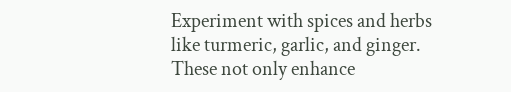Experiment with spices and herbs like turmeric, garlic, and ginger. These not only enhance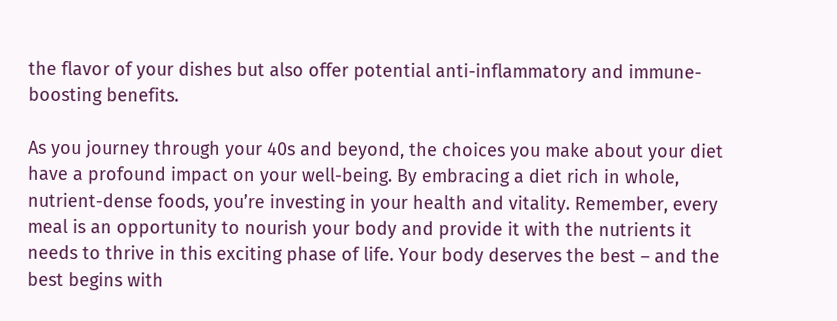the flavor of your dishes but also offer potential anti-inflammatory and immune-boosting benefits.

As you journey through your 40s and beyond, the choices you make about your diet have a profound impact on your well-being. By embracing a diet rich in whole, nutrient-dense foods, you’re investing in your health and vitality. Remember, every meal is an opportunity to nourish your body and provide it with the nutrients it needs to thrive in this exciting phase of life. Your body deserves the best – and the best begins with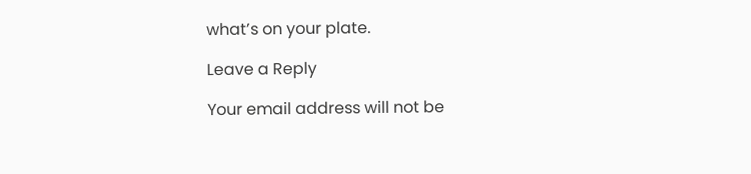what’s on your plate.

Leave a Reply

Your email address will not be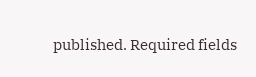published. Required fields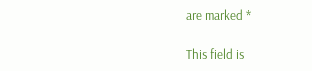are marked *

This field is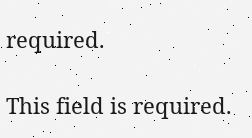required.

This field is required.